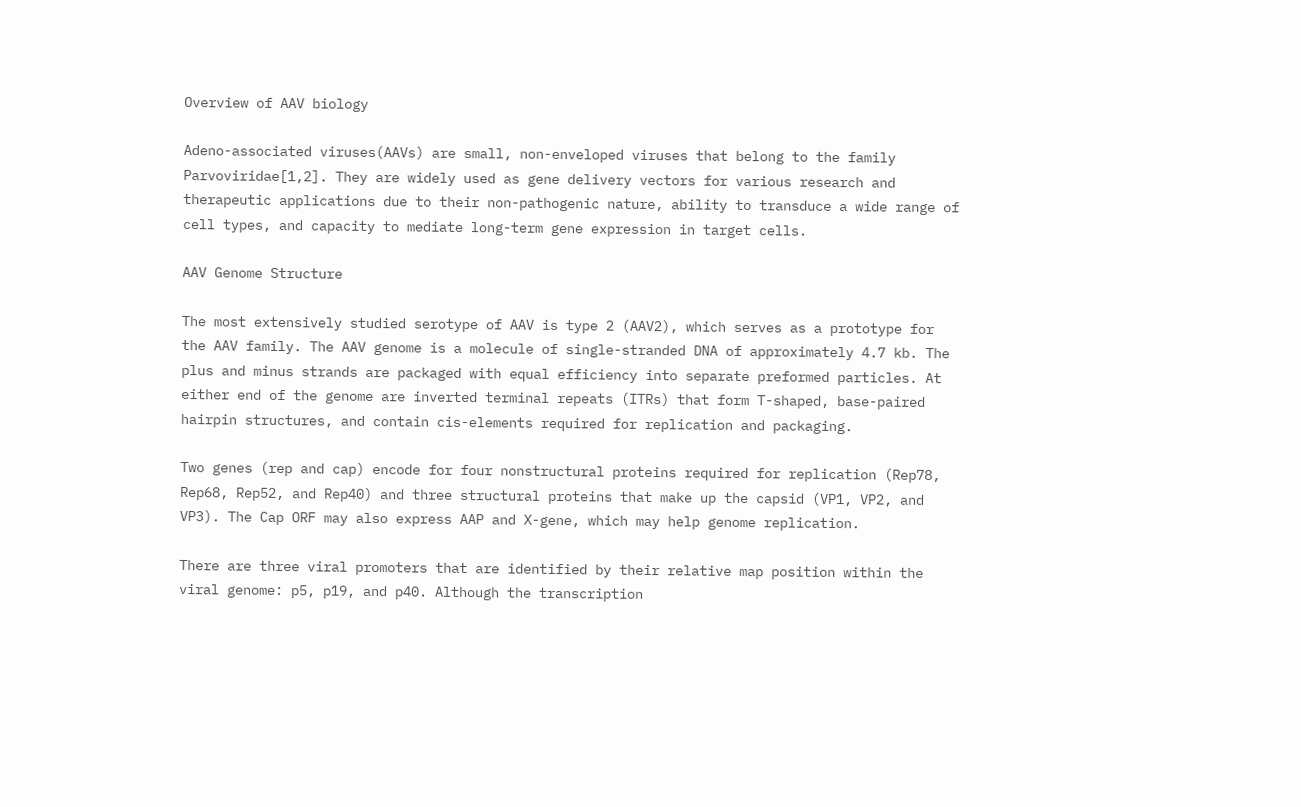Overview of AAV biology

Adeno-associated viruses(AAVs) are small, non-enveloped viruses that belong to the family Parvoviridae[1,2]. They are widely used as gene delivery vectors for various research and therapeutic applications due to their non-pathogenic nature, ability to transduce a wide range of cell types, and capacity to mediate long-term gene expression in target cells.

AAV Genome Structure

The most extensively studied serotype of AAV is type 2 (AAV2), which serves as a prototype for the AAV family. The AAV genome is a molecule of single-stranded DNA of approximately 4.7 kb. The plus and minus strands are packaged with equal efficiency into separate preformed particles. At either end of the genome are inverted terminal repeats (ITRs) that form T-shaped, base-paired hairpin structures, and contain cis-elements required for replication and packaging.

Two genes (rep and cap) encode for four nonstructural proteins required for replication (Rep78, Rep68, Rep52, and Rep40) and three structural proteins that make up the capsid (VP1, VP2, and VP3). The Cap ORF may also express AAP and X-gene, which may help genome replication.

There are three viral promoters that are identified by their relative map position within the viral genome: p5, p19, and p40. Although the transcription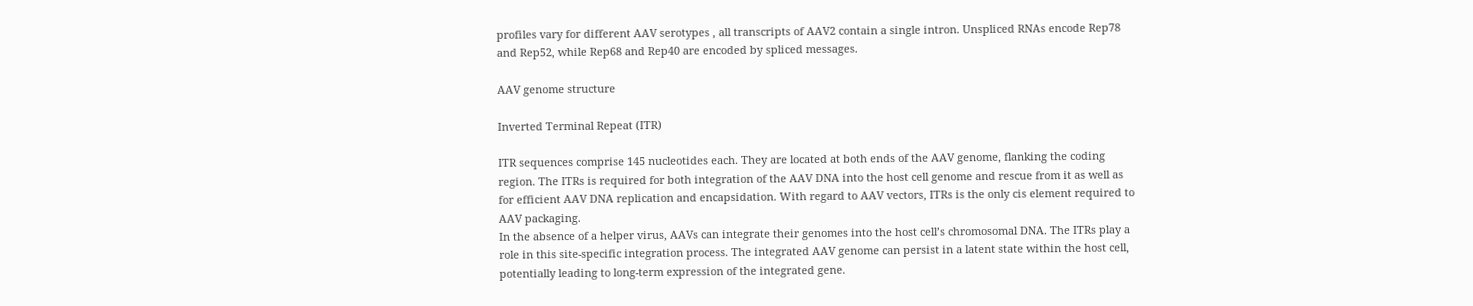profiles vary for different AAV serotypes , all transcripts of AAV2 contain a single intron. Unspliced RNAs encode Rep78 and Rep52, while Rep68 and Rep40 are encoded by spliced messages.

AAV genome structure

Inverted Terminal Repeat (ITR)

ITR sequences comprise 145 nucleotides each. They are located at both ends of the AAV genome, flanking the coding region. The ITRs is required for both integration of the AAV DNA into the host cell genome and rescue from it as well as for efficient AAV DNA replication and encapsidation. With regard to AAV vectors, ITRs is the only cis element required to AAV packaging.
In the absence of a helper virus, AAVs can integrate their genomes into the host cell’s chromosomal DNA. The ITRs play a role in this site-specific integration process. The integrated AAV genome can persist in a latent state within the host cell, potentially leading to long-term expression of the integrated gene.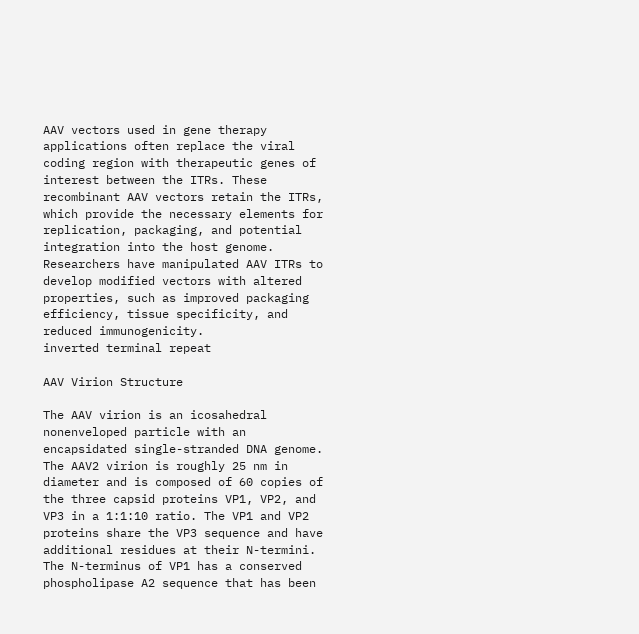AAV vectors used in gene therapy applications often replace the viral coding region with therapeutic genes of interest between the ITRs. These recombinant AAV vectors retain the ITRs, which provide the necessary elements for replication, packaging, and potential integration into the host genome.
Researchers have manipulated AAV ITRs to develop modified vectors with altered properties, such as improved packaging efficiency, tissue specificity, and reduced immunogenicity.
inverted terminal repeat

AAV Virion Structure

The AAV virion is an icosahedral nonenveloped particle with an encapsidated single-stranded DNA genome. The AAV2 virion is roughly 25 nm in diameter and is composed of 60 copies of the three capsid proteins VP1, VP2, and VP3 in a 1:1:10 ratio. The VP1 and VP2 proteins share the VP3 sequence and have additional residues at their N-termini. The N-terminus of VP1 has a conserved phospholipase A2 sequence that has been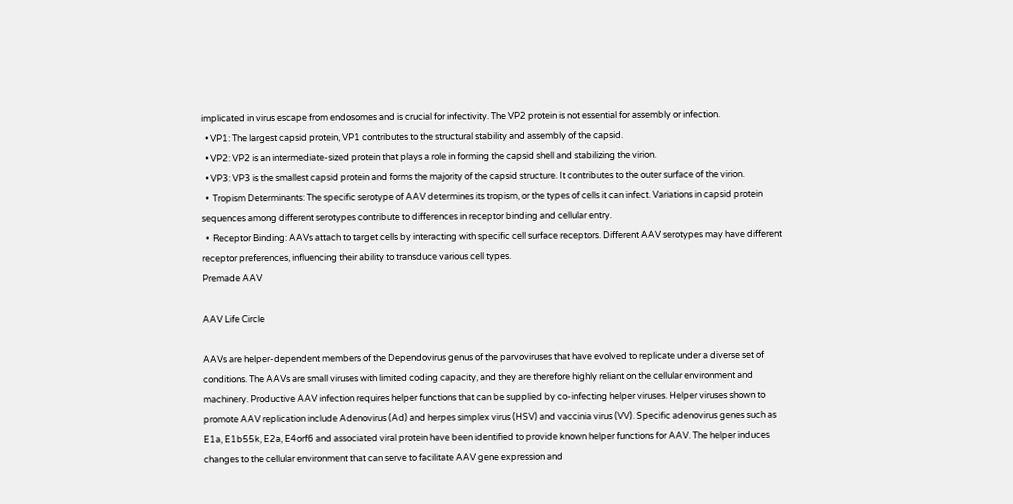implicated in virus escape from endosomes and is crucial for infectivity. The VP2 protein is not essential for assembly or infection.
  • VP1: The largest capsid protein, VP1 contributes to the structural stability and assembly of the capsid.
  • VP2: VP2 is an intermediate-sized protein that plays a role in forming the capsid shell and stabilizing the virion.
  • VP3: VP3 is the smallest capsid protein and forms the majority of the capsid structure. It contributes to the outer surface of the virion.
  •  Tropism Determinants: The specific serotype of AAV determines its tropism, or the types of cells it can infect. Variations in capsid protein sequences among different serotypes contribute to differences in receptor binding and cellular entry.
  •  Receptor Binding: AAVs attach to target cells by interacting with specific cell surface receptors. Different AAV serotypes may have different receptor preferences, influencing their ability to transduce various cell types.
Premade AAV

AAV Life Circle

AAVs are helper-dependent members of the Dependovirus genus of the parvoviruses that have evolved to replicate under a diverse set of conditions. The AAVs are small viruses with limited coding capacity, and they are therefore highly reliant on the cellular environment and machinery. Productive AAV infection requires helper functions that can be supplied by co-infecting helper viruses. Helper viruses shown to promote AAV replication include Adenovirus (Ad) and herpes simplex virus (HSV) and vaccinia virus (VV). Specific adenovirus genes such as E1a, E1b55k, E2a, E4orf6 and associated viral protein have been identified to provide known helper functions for AAV. The helper induces changes to the cellular environment that can serve to facilitate AAV gene expression and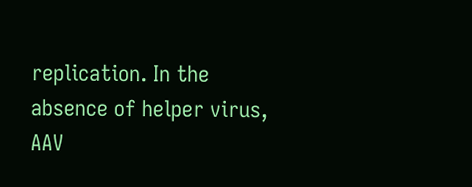replication. In the absence of helper virus, AAV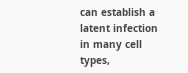can establish a latent infection in many cell types,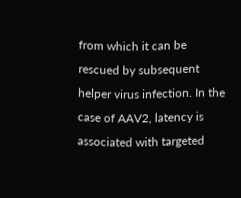from which it can be rescued by subsequent helper virus infection. In the case of AAV2, latency is associated with targeted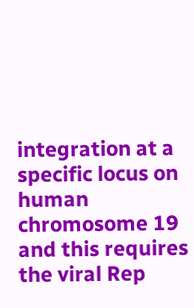integration at a specific locus on human chromosome 19 and this requires the viral Rep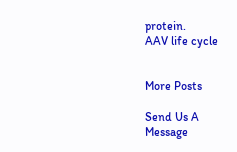protein.
AAV life cycle


More Posts

Send Us A Message